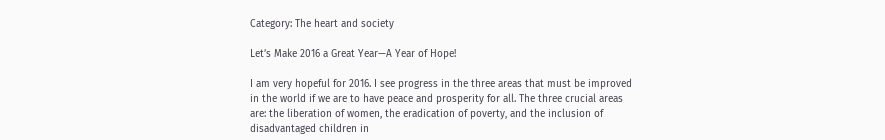Category: The heart and society

Let’s Make 2016 a Great Year—A Year of Hope!

I am very hopeful for 2016. I see progress in the three areas that must be improved in the world if we are to have peace and prosperity for all. The three crucial areas are: the liberation of women, the eradication of poverty, and the inclusion of disadvantaged children in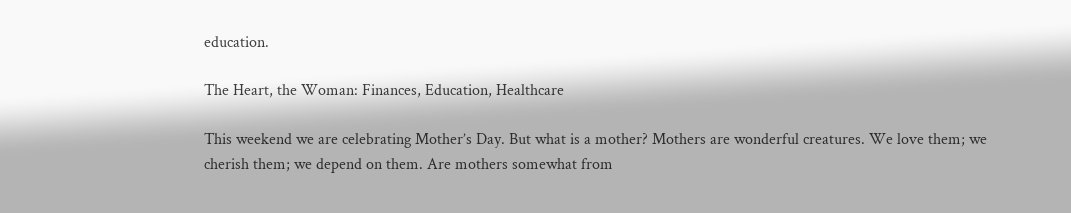education.

The Heart, the Woman: Finances, Education, Healthcare

This weekend we are celebrating Mother’s Day. But what is a mother? Mothers are wonderful creatures. We love them; we cherish them; we depend on them. Are mothers somewhat from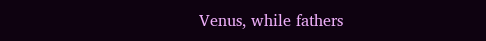Venus, while fathers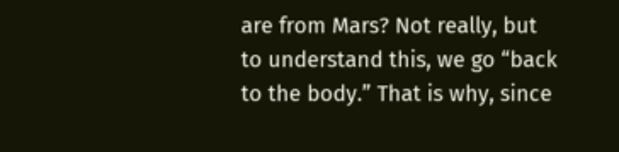are from Mars? Not really, but to understand this, we go “back to the body.” That is why, since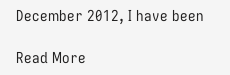December 2012, I have been

Read More